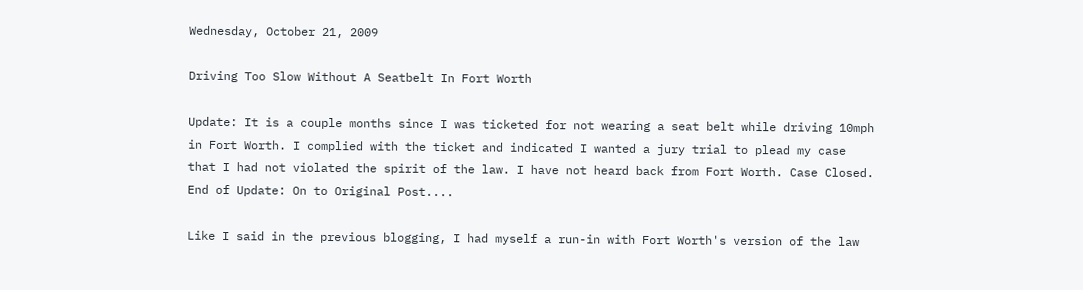Wednesday, October 21, 2009

Driving Too Slow Without A Seatbelt In Fort Worth

Update: It is a couple months since I was ticketed for not wearing a seat belt while driving 10mph in Fort Worth. I complied with the ticket and indicated I wanted a jury trial to plead my case that I had not violated the spirit of the law. I have not heard back from Fort Worth. Case Closed. End of Update: On to Original Post....

Like I said in the previous blogging, I had myself a run-in with Fort Worth's version of the law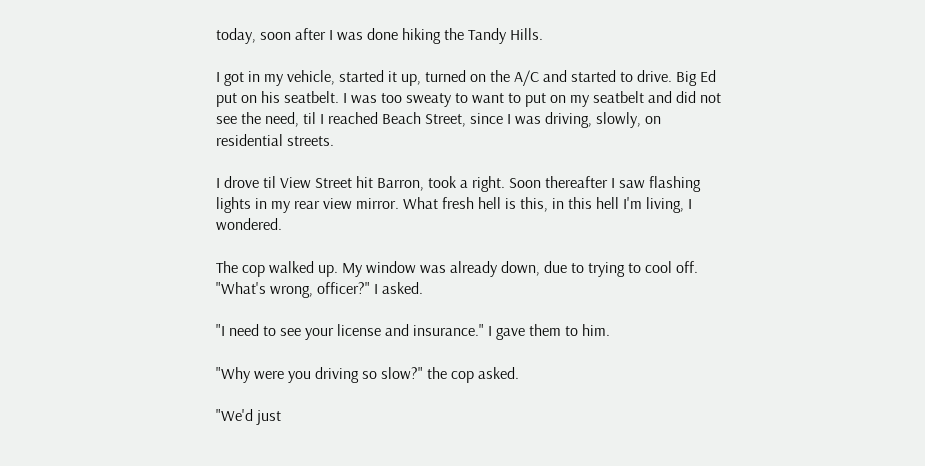today, soon after I was done hiking the Tandy Hills.

I got in my vehicle, started it up, turned on the A/C and started to drive. Big Ed put on his seatbelt. I was too sweaty to want to put on my seatbelt and did not see the need, til I reached Beach Street, since I was driving, slowly, on residential streets.

I drove til View Street hit Barron, took a right. Soon thereafter I saw flashing lights in my rear view mirror. What fresh hell is this, in this hell I'm living, I wondered.

The cop walked up. My window was already down, due to trying to cool off. "What's wrong, officer?" I asked.

"I need to see your license and insurance." I gave them to him.

"Why were you driving so slow?" the cop asked.

"We'd just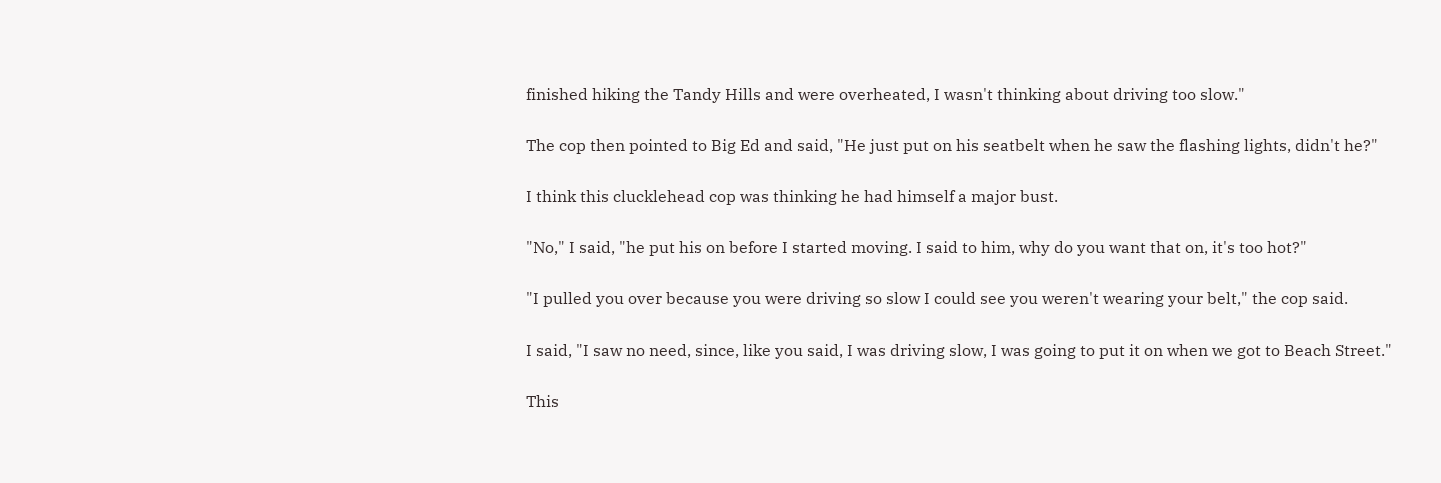finished hiking the Tandy Hills and were overheated, I wasn't thinking about driving too slow."

The cop then pointed to Big Ed and said, "He just put on his seatbelt when he saw the flashing lights, didn't he?"

I think this clucklehead cop was thinking he had himself a major bust.

"No," I said, "he put his on before I started moving. I said to him, why do you want that on, it's too hot?"

"I pulled you over because you were driving so slow I could see you weren't wearing your belt," the cop said.

I said, "I saw no need, since, like you said, I was driving slow, I was going to put it on when we got to Beach Street."

This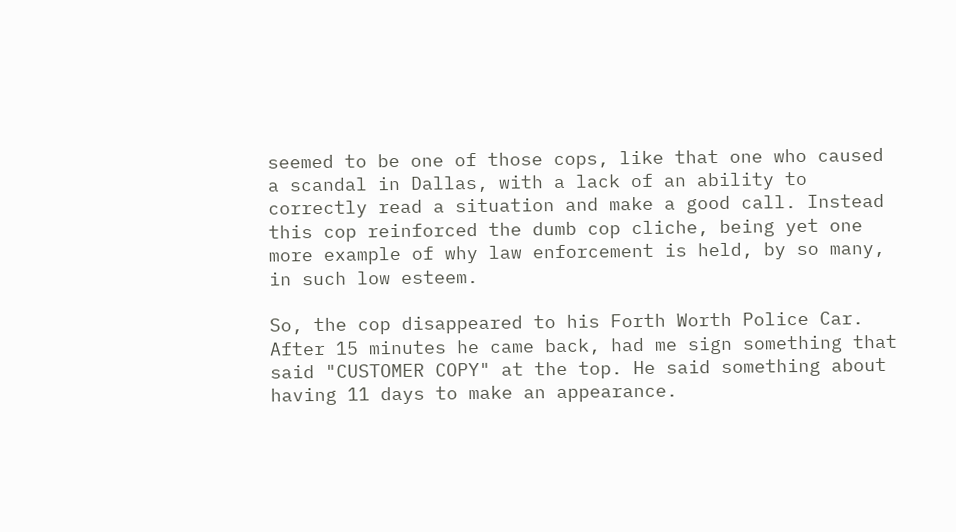seemed to be one of those cops, like that one who caused a scandal in Dallas, with a lack of an ability to correctly read a situation and make a good call. Instead this cop reinforced the dumb cop cliche, being yet one more example of why law enforcement is held, by so many, in such low esteem.

So, the cop disappeared to his Forth Worth Police Car. After 15 minutes he came back, had me sign something that said "CUSTOMER COPY" at the top. He said something about having 11 days to make an appearance.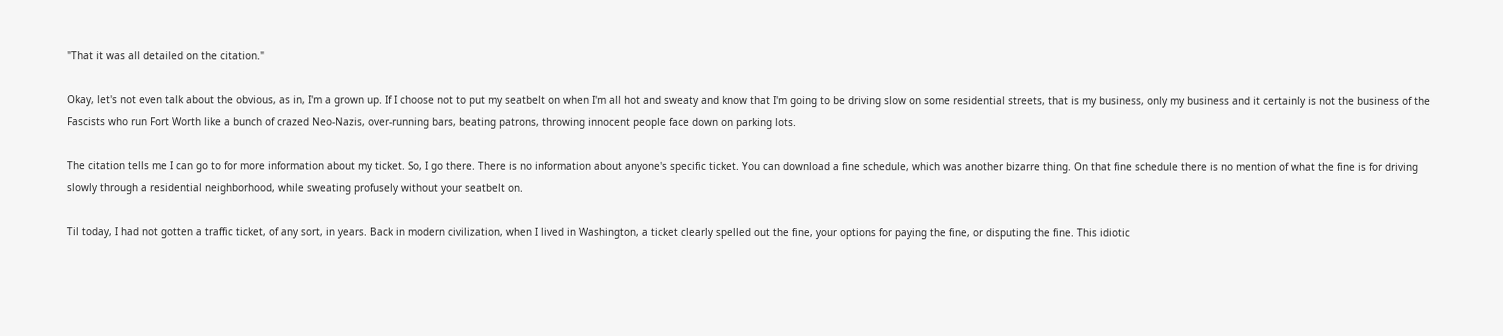"That it was all detailed on the citation."

Okay, let's not even talk about the obvious, as in, I'm a grown up. If I choose not to put my seatbelt on when I'm all hot and sweaty and know that I'm going to be driving slow on some residential streets, that is my business, only my business and it certainly is not the business of the Fascists who run Fort Worth like a bunch of crazed Neo-Nazis, over-running bars, beating patrons, throwing innocent people face down on parking lots.

The citation tells me I can go to for more information about my ticket. So, I go there. There is no information about anyone's specific ticket. You can download a fine schedule, which was another bizarre thing. On that fine schedule there is no mention of what the fine is for driving slowly through a residential neighborhood, while sweating profusely without your seatbelt on.

Til today, I had not gotten a traffic ticket, of any sort, in years. Back in modern civilization, when I lived in Washington, a ticket clearly spelled out the fine, your options for paying the fine, or disputing the fine. This idiotic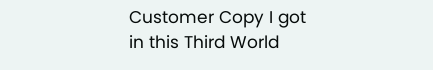Customer Copy I got in this Third World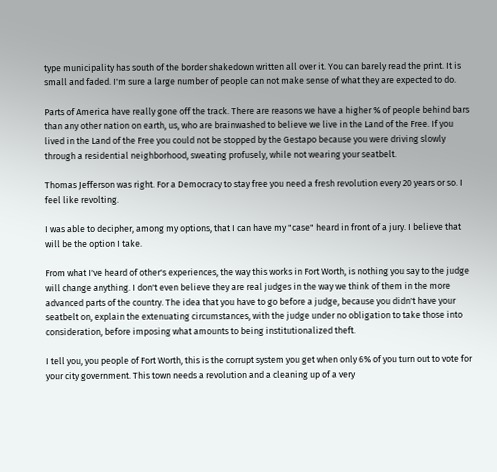type municipality has south of the border shakedown written all over it. You can barely read the print. It is small and faded. I'm sure a large number of people can not make sense of what they are expected to do.

Parts of America have really gone off the track. There are reasons we have a higher % of people behind bars than any other nation on earth, us, who are brainwashed to believe we live in the Land of the Free. If you lived in the Land of the Free you could not be stopped by the Gestapo because you were driving slowly through a residential neighborhood, sweating profusely, while not wearing your seatbelt.

Thomas Jefferson was right. For a Democracy to stay free you need a fresh revolution every 20 years or so. I feel like revolting.

I was able to decipher, among my options, that I can have my "case" heard in front of a jury. I believe that will be the option I take.

From what I've heard of other's experiences, the way this works in Fort Worth, is nothing you say to the judge will change anything. I don't even believe they are real judges in the way we think of them in the more advanced parts of the country. The idea that you have to go before a judge, because you didn't have your seatbelt on, explain the extenuating circumstances, with the judge under no obligation to take those into consideration, before imposing what amounts to being institutionalized theft.

I tell you, you people of Fort Worth, this is the corrupt system you get when only 6% of you turn out to vote for your city government. This town needs a revolution and a cleaning up of a very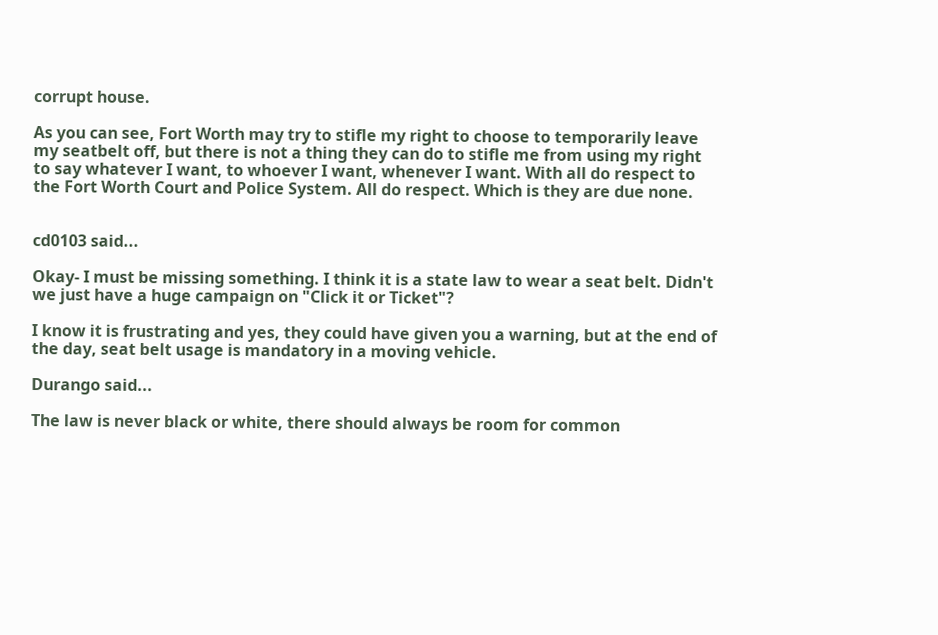corrupt house.

As you can see, Fort Worth may try to stifle my right to choose to temporarily leave my seatbelt off, but there is not a thing they can do to stifle me from using my right to say whatever I want, to whoever I want, whenever I want. With all do respect to the Fort Worth Court and Police System. All do respect. Which is they are due none.


cd0103 said...

Okay- I must be missing something. I think it is a state law to wear a seat belt. Didn't we just have a huge campaign on "Click it or Ticket"?

I know it is frustrating and yes, they could have given you a warning, but at the end of the day, seat belt usage is mandatory in a moving vehicle.

Durango said...

The law is never black or white, there should always be room for common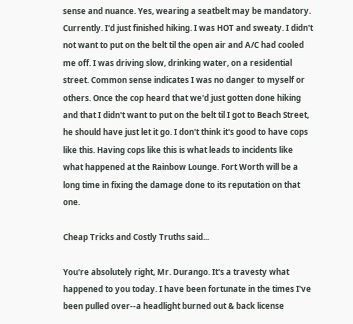sense and nuance. Yes, wearing a seatbelt may be mandatory. Currently. I'd just finished hiking. I was HOT and sweaty. I didn't not want to put on the belt til the open air and A/C had cooled me off. I was driving slow, drinking water, on a residential street. Common sense indicates I was no danger to myself or others. Once the cop heard that we'd just gotten done hiking and that I didn't want to put on the belt til I got to Beach Street, he should have just let it go. I don't think it's good to have cops like this. Having cops like this is what leads to incidents like what happened at the Rainbow Lounge. Fort Worth will be a long time in fixing the damage done to its reputation on that one.

Cheap Tricks and Costly Truths said...

You're absolutely right, Mr. Durango. It's a travesty what happened to you today. I have been fortunate in the times I've been pulled over--a headlight burned out & back license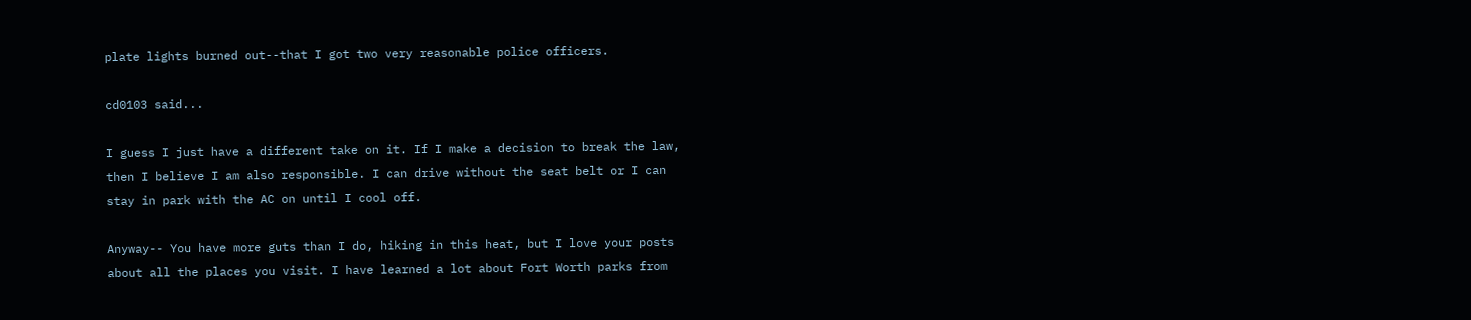plate lights burned out--that I got two very reasonable police officers.

cd0103 said...

I guess I just have a different take on it. If I make a decision to break the law, then I believe I am also responsible. I can drive without the seat belt or I can stay in park with the AC on until I cool off.

Anyway-- You have more guts than I do, hiking in this heat, but I love your posts about all the places you visit. I have learned a lot about Fort Worth parks from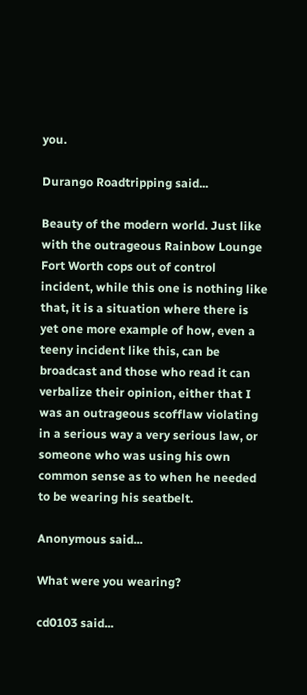you.

Durango Roadtripping said...

Beauty of the modern world. Just like with the outrageous Rainbow Lounge Fort Worth cops out of control incident, while this one is nothing like that, it is a situation where there is yet one more example of how, even a teeny incident like this, can be broadcast and those who read it can verbalize their opinion, either that I was an outrageous scofflaw violating in a serious way a very serious law, or someone who was using his own common sense as to when he needed to be wearing his seatbelt.

Anonymous said...

What were you wearing?

cd0103 said...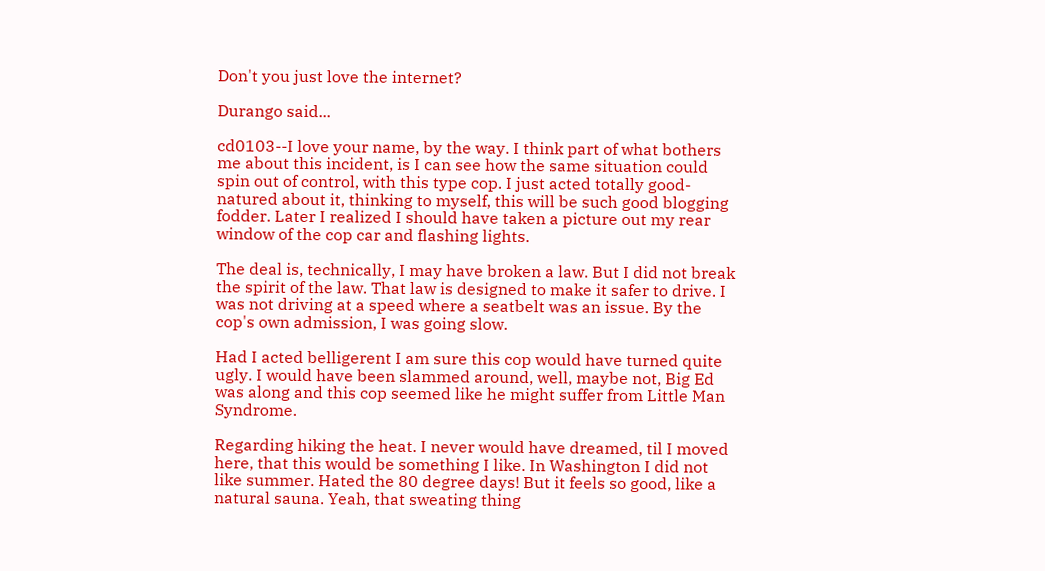Don't you just love the internet?

Durango said...

cd0103--I love your name, by the way. I think part of what bothers me about this incident, is I can see how the same situation could spin out of control, with this type cop. I just acted totally good-natured about it, thinking to myself, this will be such good blogging fodder. Later I realized I should have taken a picture out my rear window of the cop car and flashing lights.

The deal is, technically, I may have broken a law. But I did not break the spirit of the law. That law is designed to make it safer to drive. I was not driving at a speed where a seatbelt was an issue. By the cop's own admission, I was going slow.

Had I acted belligerent I am sure this cop would have turned quite ugly. I would have been slammed around, well, maybe not, Big Ed was along and this cop seemed like he might suffer from Little Man Syndrome.

Regarding hiking the heat. I never would have dreamed, til I moved here, that this would be something I like. In Washington I did not like summer. Hated the 80 degree days! But it feels so good, like a natural sauna. Yeah, that sweating thing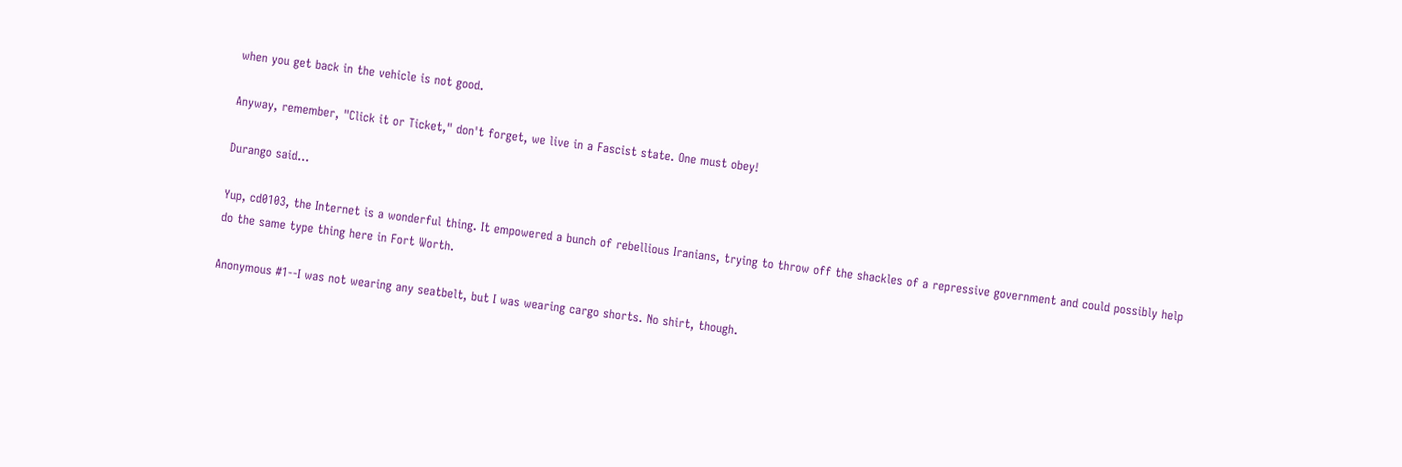when you get back in the vehicle is not good.

Anyway, remember, "Click it or Ticket," don't forget, we live in a Fascist state. One must obey!

Durango said...

Yup, cd0103, the Internet is a wonderful thing. It empowered a bunch of rebellious Iranians, trying to throw off the shackles of a repressive government and could possibly help do the same type thing here in Fort Worth.

Anonymous #1--I was not wearing any seatbelt, but I was wearing cargo shorts. No shirt, though.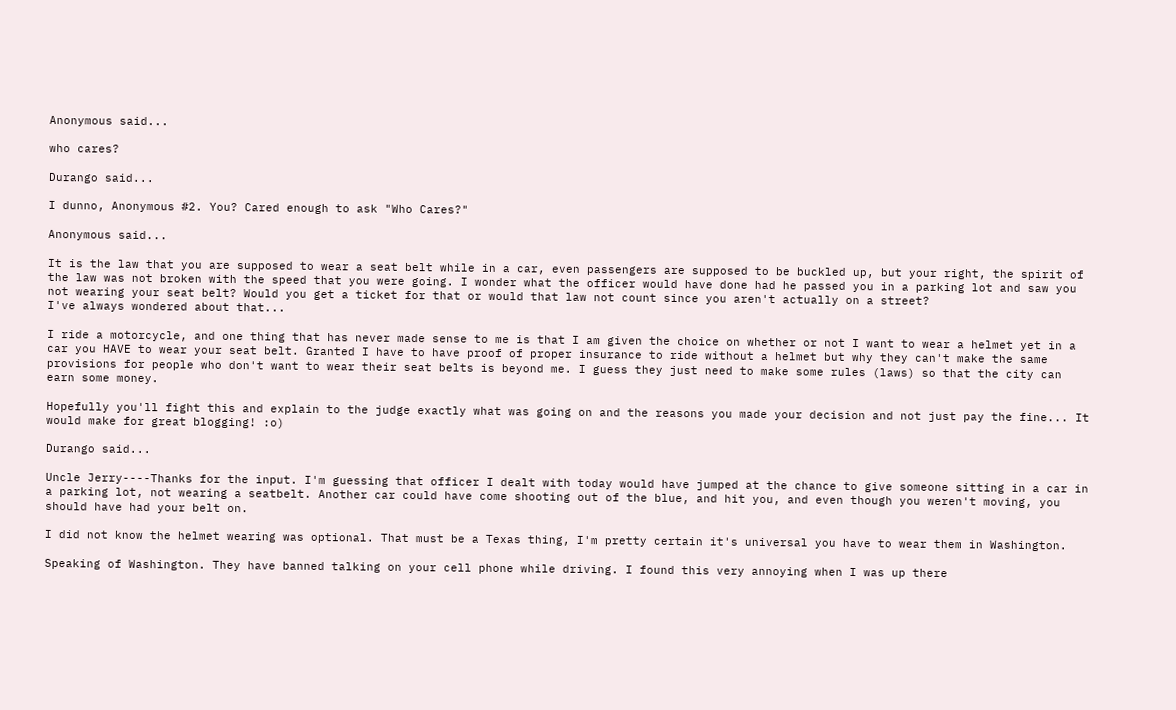Anonymous said...

who cares?

Durango said...

I dunno, Anonymous #2. You? Cared enough to ask "Who Cares?"

Anonymous said...

It is the law that you are supposed to wear a seat belt while in a car, even passengers are supposed to be buckled up, but your right, the spirit of the law was not broken with the speed that you were going. I wonder what the officer would have done had he passed you in a parking lot and saw you not wearing your seat belt? Would you get a ticket for that or would that law not count since you aren't actually on a street?
I've always wondered about that...

I ride a motorcycle, and one thing that has never made sense to me is that I am given the choice on whether or not I want to wear a helmet yet in a car you HAVE to wear your seat belt. Granted I have to have proof of proper insurance to ride without a helmet but why they can't make the same provisions for people who don't want to wear their seat belts is beyond me. I guess they just need to make some rules (laws) so that the city can earn some money.

Hopefully you'll fight this and explain to the judge exactly what was going on and the reasons you made your decision and not just pay the fine... It would make for great blogging! :o)

Durango said...

Uncle Jerry----Thanks for the input. I'm guessing that officer I dealt with today would have jumped at the chance to give someone sitting in a car in a parking lot, not wearing a seatbelt. Another car could have come shooting out of the blue, and hit you, and even though you weren't moving, you should have had your belt on.

I did not know the helmet wearing was optional. That must be a Texas thing, I'm pretty certain it's universal you have to wear them in Washington.

Speaking of Washington. They have banned talking on your cell phone while driving. I found this very annoying when I was up there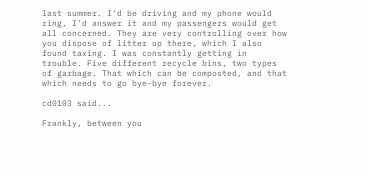last summer. I'd be driving and my phone would ring, I'd answer it and my passengers would get all concerned. They are very controlling over how you dispose of litter up there, which I also found taxing. I was constantly getting in trouble. Five different recycle bins, two types of garbage. That which can be composted, and that which needs to go bye-bye forever.

cd0103 said...

Frankly, between you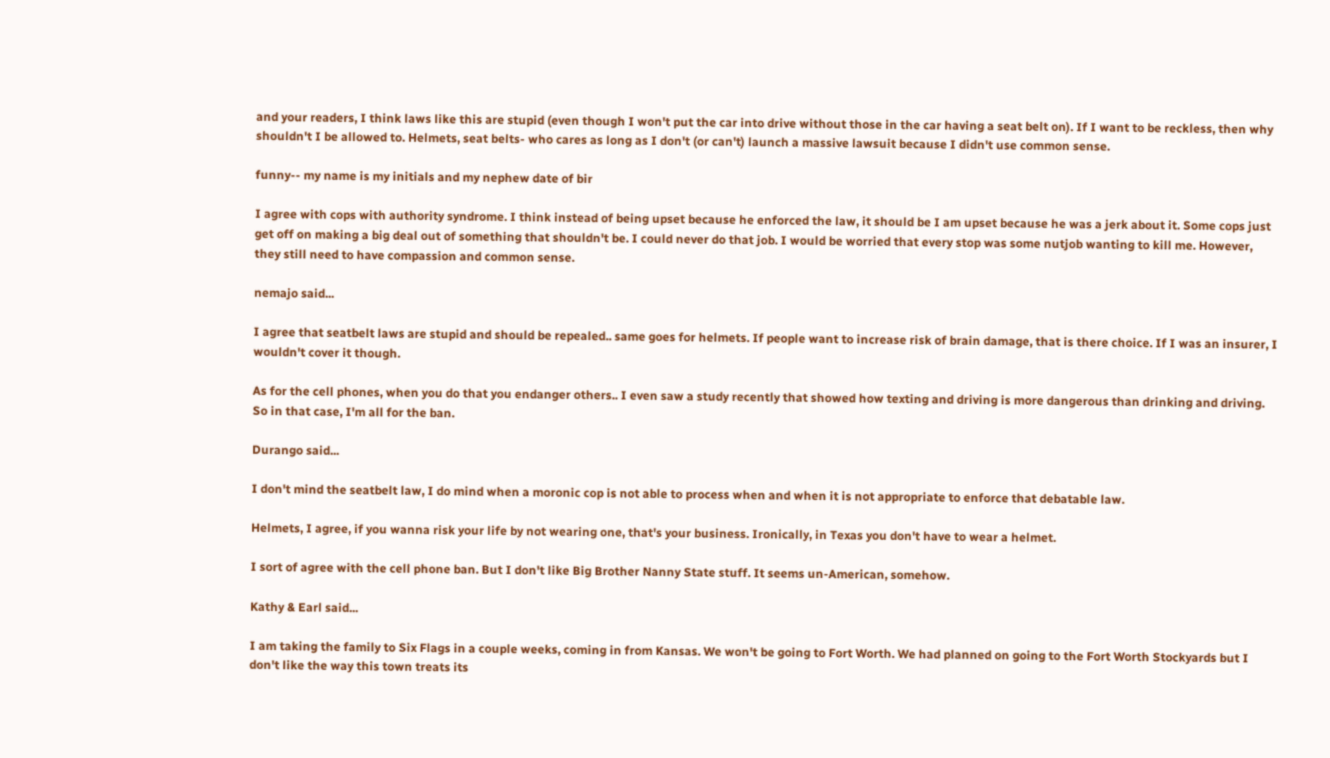and your readers, I think laws like this are stupid (even though I won't put the car into drive without those in the car having a seat belt on). If I want to be reckless, then why shouldn't I be allowed to. Helmets, seat belts- who cares as long as I don't (or can't) launch a massive lawsuit because I didn't use common sense.

funny-- my name is my initials and my nephew date of bir

I agree with cops with authority syndrome. I think instead of being upset because he enforced the law, it should be I am upset because he was a jerk about it. Some cops just get off on making a big deal out of something that shouldn't be. I could never do that job. I would be worried that every stop was some nutjob wanting to kill me. However, they still need to have compassion and common sense.

nemajo said...

I agree that seatbelt laws are stupid and should be repealed.. same goes for helmets. If people want to increase risk of brain damage, that is there choice. If I was an insurer, I wouldn't cover it though.

As for the cell phones, when you do that you endanger others.. I even saw a study recently that showed how texting and driving is more dangerous than drinking and driving. So in that case, I'm all for the ban.

Durango said...

I don't mind the seatbelt law, I do mind when a moronic cop is not able to process when and when it is not appropriate to enforce that debatable law.

Helmets, I agree, if you wanna risk your life by not wearing one, that's your business. Ironically, in Texas you don't have to wear a helmet.

I sort of agree with the cell phone ban. But I don't like Big Brother Nanny State stuff. It seems un-American, somehow.

Kathy & Earl said...

I am taking the family to Six Flags in a couple weeks, coming in from Kansas. We won't be going to Fort Worth. We had planned on going to the Fort Worth Stockyards but I don't like the way this town treats its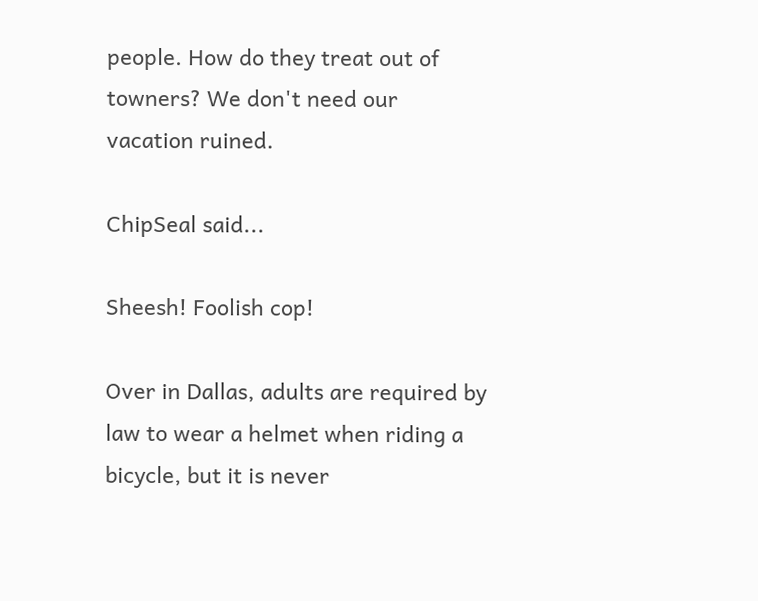people. How do they treat out of towners? We don't need our vacation ruined.

ChipSeal said...

Sheesh! Foolish cop!

Over in Dallas, adults are required by law to wear a helmet when riding a bicycle, but it is never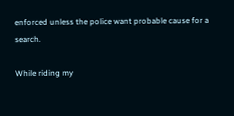enforced unless the police want probable cause for a search.

While riding my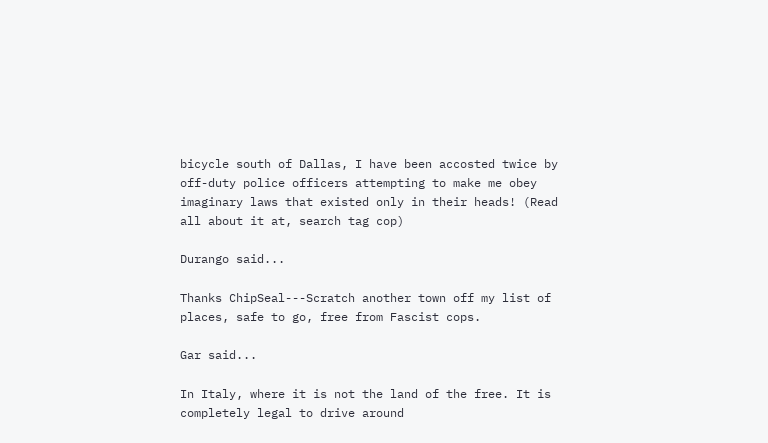bicycle south of Dallas, I have been accosted twice by off-duty police officers attempting to make me obey imaginary laws that existed only in their heads! (Read all about it at, search tag cop)

Durango said...

Thanks ChipSeal---Scratch another town off my list of places, safe to go, free from Fascist cops.

Gar said...

In Italy, where it is not the land of the free. It is completely legal to drive around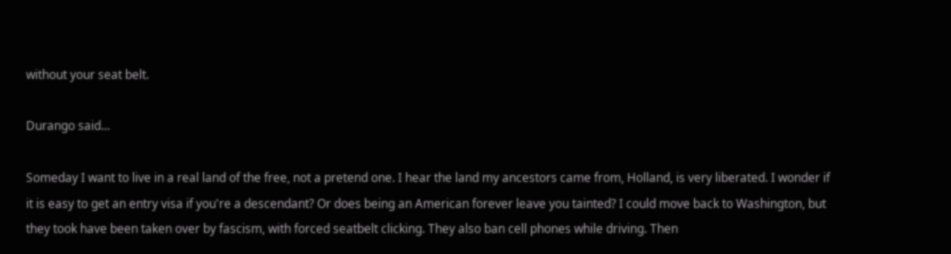without your seat belt.

Durango said...

Someday I want to live in a real land of the free, not a pretend one. I hear the land my ancestors came from, Holland, is very liberated. I wonder if it is easy to get an entry visa if you're a descendant? Or does being an American forever leave you tainted? I could move back to Washington, but they took have been taken over by fascism, with forced seatbelt clicking. They also ban cell phones while driving. Then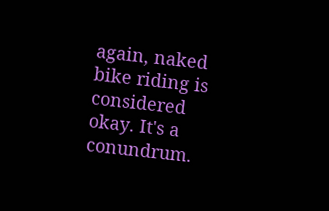again, naked bike riding is considered okay. It's a conundrum.